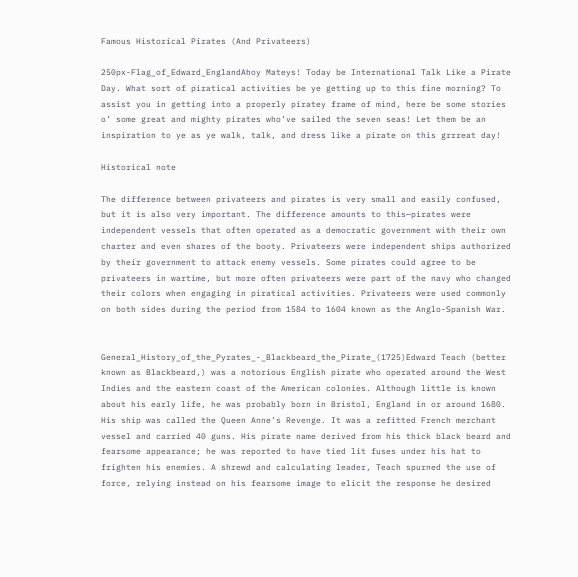Famous Historical Pirates (And Privateers)

250px-Flag_of_Edward_EnglandAhoy Mateys! Today be International Talk Like a Pirate Day. What sort of piratical activities be ye getting up to this fine morning? To assist you in getting into a properly piratey frame of mind, here be some stories o’ some great and mighty pirates who’ve sailed the seven seas! Let them be an inspiration to ye as ye walk, talk, and dress like a pirate on this grrreat day!

Historical note

The difference between privateers and pirates is very small and easily confused, but it is also very important. The difference amounts to this—pirates were independent vessels that often operated as a democratic government with their own charter and even shares of the booty. Privateers were independent ships authorized by their government to attack enemy vessels. Some pirates could agree to be privateers in wartime, but more often privateers were part of the navy who changed their colors when engaging in piratical activities. Privateers were used commonly on both sides during the period from 1584 to 1604 known as the Anglo-Spanish War.


General_History_of_the_Pyrates_-_Blackbeard_the_Pirate_(1725)Edward Teach (better known as Blackbeard,) was a notorious English pirate who operated around the West Indies and the eastern coast of the American colonies. Although little is known about his early life, he was probably born in Bristol, England in or around 1680. His ship was called the Queen Anne’s Revenge. It was a refitted French merchant vessel and carried 40 guns. His pirate name derived from his thick black beard and fearsome appearance; he was reported to have tied lit fuses under his hat to frighten his enemies. A shrewd and calculating leader, Teach spurned the use of force, relying instead on his fearsome image to elicit the response he desired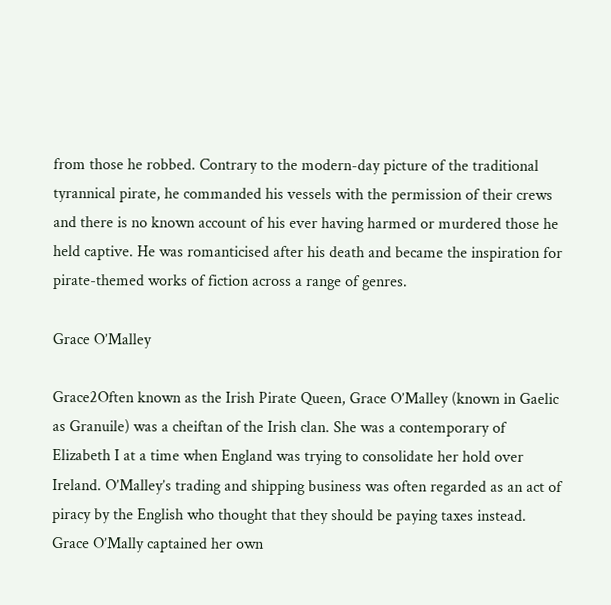from those he robbed. Contrary to the modern-day picture of the traditional tyrannical pirate, he commanded his vessels with the permission of their crews and there is no known account of his ever having harmed or murdered those he held captive. He was romanticised after his death and became the inspiration for pirate-themed works of fiction across a range of genres.

Grace O’Malley

Grace2Often known as the Irish Pirate Queen, Grace O’Malley (known in Gaelic as Granuile) was a cheiftan of the Irish clan. She was a contemporary of Elizabeth I at a time when England was trying to consolidate her hold over Ireland. O’Malley’s trading and shipping business was often regarded as an act of piracy by the English who thought that they should be paying taxes instead. Grace O’Mally captained her own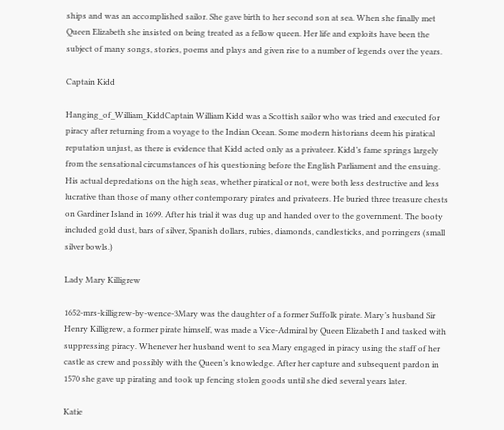ships and was an accomplished sailor. She gave birth to her second son at sea. When she finally met Queen Elizabeth she insisted on being treated as a fellow queen. Her life and exploits have been the subject of many songs, stories, poems and plays and given rise to a number of legends over the years.

Captain Kidd

Hanging_of_William_KiddCaptain William Kidd was a Scottish sailor who was tried and executed for piracy after returning from a voyage to the Indian Ocean. Some modern historians deem his piratical reputation unjust, as there is evidence that Kidd acted only as a privateer. Kidd’s fame springs largely from the sensational circumstances of his questioning before the English Parliament and the ensuing. His actual depredations on the high seas, whether piratical or not, were both less destructive and less lucrative than those of many other contemporary pirates and privateers. He buried three treasure chests on Gardiner Island in 1699. After his trial it was dug up and handed over to the government. The booty included gold dust, bars of silver, Spanish dollars, rubies, diamonds, candlesticks, and porringers (small silver bowls.)

Lady Mary Killigrew

1652-mrs-killigrew-by-wence-3Mary was the daughter of a former Suffolk pirate. Mary’s husband Sir Henry Killigrew, a former pirate himself, was made a Vice-Admiral by Queen Elizabeth I and tasked with suppressing piracy. Whenever her husband went to sea Mary engaged in piracy using the staff of her castle as crew and possibly with the Queen’s knowledge. After her capture and subsequent pardon in 1570 she gave up pirating and took up fencing stolen goods until she died several years later.

Katie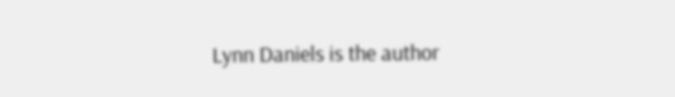Lynn Daniels is the author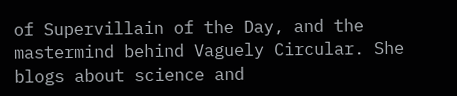of Supervillain of the Day, and the mastermind behind Vaguely Circular. She blogs about science and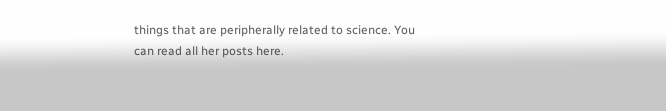things that are peripherally related to science. You can read all her posts here.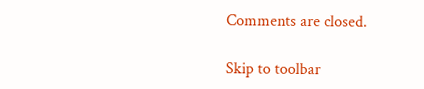Comments are closed.

Skip to toolbar